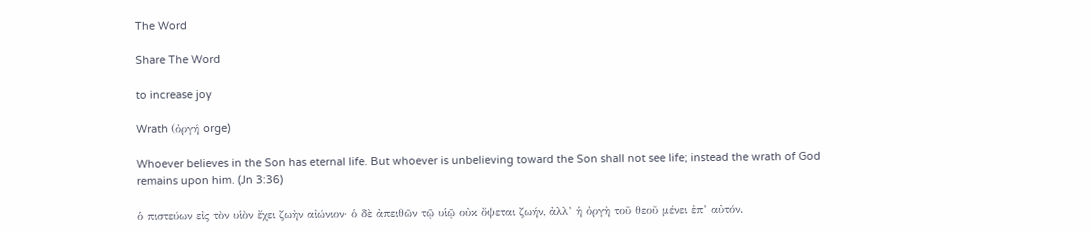The Word

Share The Word

to increase joy

Wrath (ὀργή orge)

Whoever believes in the Son has eternal life. But whoever is unbelieving toward the Son shall not see life; instead the wrath of God remains upon him. (Jn 3:36)

ὁ πιστεύων εἰς τὸν υἱὸν ἔχει ζωὴν αἰώνιον· ὁ δὲ ἀπειθῶν τῷ υἱῷ οὐκ ὄψεται ζωήν, ἀλλ’ ἡ ὀργὴ τοῦ θεοῦ μένει ἐπ’ αὐτόν.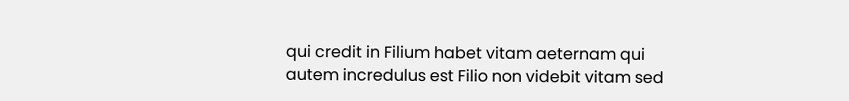qui credit in Filium habet vitam aeternam qui autem incredulus est Filio non videbit vitam sed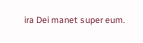ira Dei manet super eum.